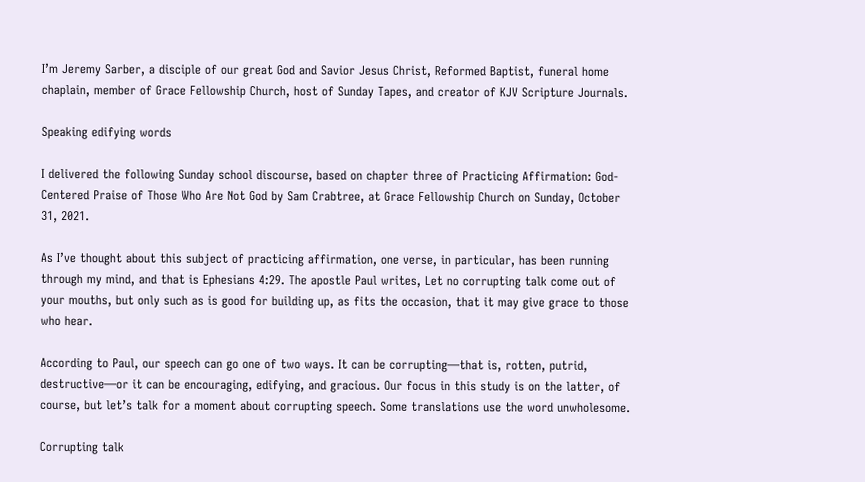I’m Jeremy Sarber, a disciple of our great God and Savior Jesus Christ, Reformed Baptist, funeral home chaplain, member of Grace Fellowship Church, host of Sunday Tapes, and creator of KJV Scripture Journals.

Speaking edifying words

I delivered the following Sunday school discourse, based on chapter three of Practicing Affirmation: God-Centered Praise of Those Who Are Not God by Sam Crabtree, at Grace Fellowship Church on Sunday, October 31, 2021.

As I’ve thought about this subject of practicing affirmation, one verse, in particular, has been running through my mind, and that is Ephesians 4:29. The apostle Paul writes, Let no corrupting talk come out of your mouths, but only such as is good for building up, as fits the occasion, that it may give grace to those who hear.

According to Paul, our speech can go one of two ways. It can be corrupting—that is, rotten, putrid, destructive—or it can be encouraging, edifying, and gracious. Our focus in this study is on the latter, of course, but let’s talk for a moment about corrupting speech. Some translations use the word unwholesome.

Corrupting talk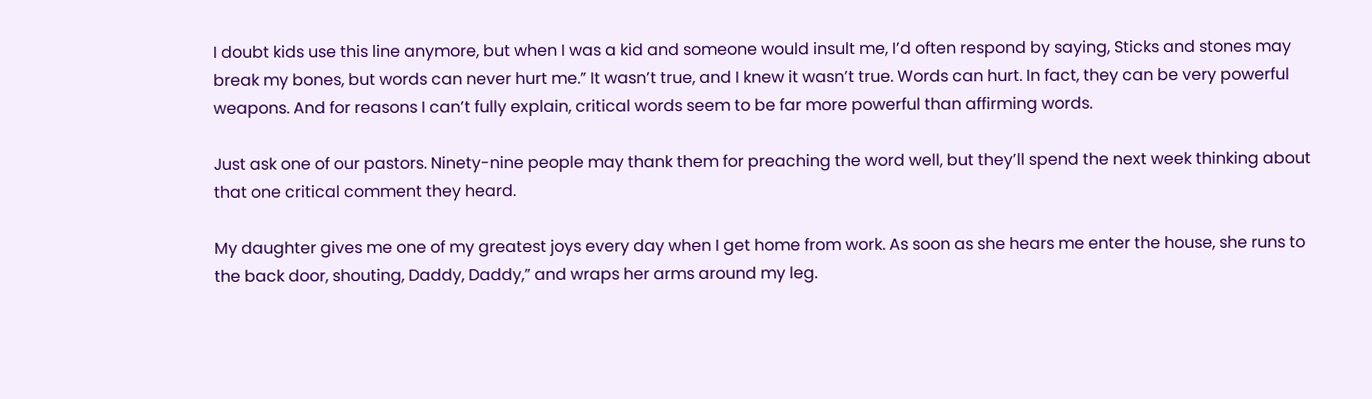I doubt kids use this line anymore, but when I was a kid and someone would insult me, I’d often respond by saying, Sticks and stones may break my bones, but words can never hurt me.” It wasn’t true, and I knew it wasn’t true. Words can hurt. In fact, they can be very powerful weapons. And for reasons I can’t fully explain, critical words seem to be far more powerful than affirming words.

Just ask one of our pastors. Ninety-nine people may thank them for preaching the word well, but they’ll spend the next week thinking about that one critical comment they heard.

My daughter gives me one of my greatest joys every day when I get home from work. As soon as she hears me enter the house, she runs to the back door, shouting, Daddy, Daddy,” and wraps her arms around my leg.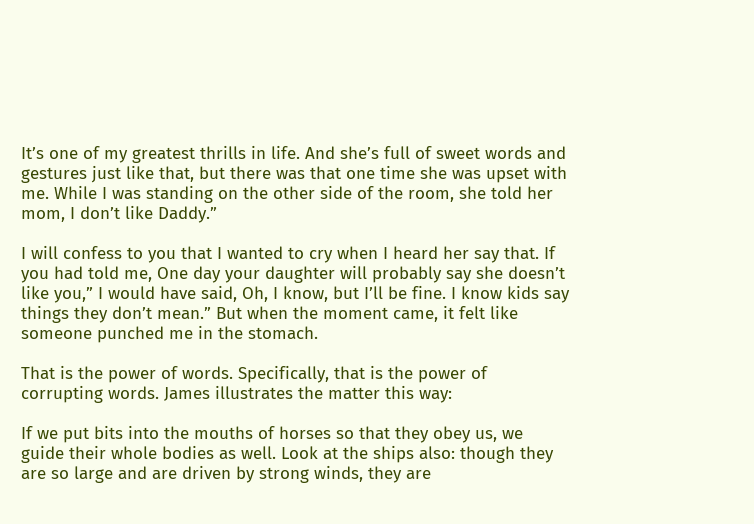It’s one of my greatest thrills in life. And she’s full of sweet words and gestures just like that, but there was that one time she was upset with me. While I was standing on the other side of the room, she told her mom, I don’t like Daddy.”

I will confess to you that I wanted to cry when I heard her say that. If you had told me, One day your daughter will probably say she doesn’t like you,” I would have said, Oh, I know, but I’ll be fine. I know kids say things they don’t mean.” But when the moment came, it felt like someone punched me in the stomach.

That is the power of words. Specifically, that is the power of corrupting words. James illustrates the matter this way:

If we put bits into the mouths of horses so that they obey us, we guide their whole bodies as well. Look at the ships also: though they are so large and are driven by strong winds, they are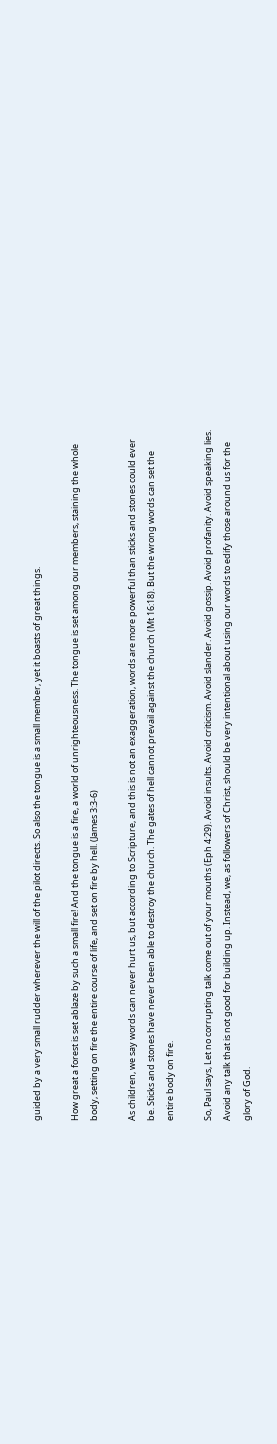guided by a very small rudder wherever the will of the pilot directs. So also the tongue is a small member, yet it boasts of great things.

How great a forest is set ablaze by such a small fire! And the tongue is a fire, a world of unrighteousness. The tongue is set among our members, staining the whole body, setting on fire the entire course of life, and set on fire by hell. (James 3:3-6)

As children, we say words can never hurt us, but according to Scripture, and this is not an exaggeration, words are more powerful than sticks and stones could ever be. Sticks and stones have never been able to destroy the church. The gates of hell cannot prevail against the church (Mt 16:18). But the wrong words can set the entire body on fire.

So, Paul says, Let no corrupting talk come out of your mouths (Eph 4:29). Avoid insults. Avoid criticism. Avoid slander. Avoid gossip. Avoid profanity. Avoid speaking lies. Avoid any talk that is not good for building up. Instead, we, as followers of Christ, should be very intentional about using our words to edify those around us for the glory of God.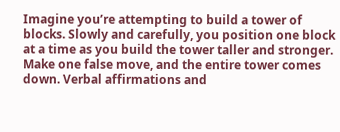Imagine you’re attempting to build a tower of blocks. Slowly and carefully, you position one block at a time as you build the tower taller and stronger. Make one false move, and the entire tower comes down. Verbal affirmations and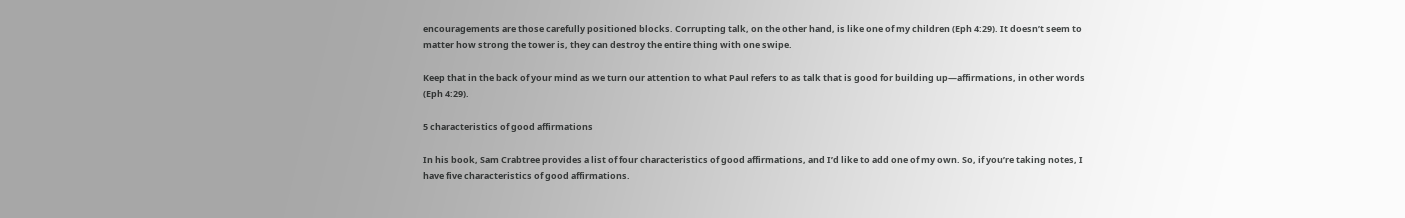encouragements are those carefully positioned blocks. Corrupting talk, on the other hand, is like one of my children (Eph 4:29). It doesn’t seem to matter how strong the tower is, they can destroy the entire thing with one swipe.

Keep that in the back of your mind as we turn our attention to what Paul refers to as talk that is good for building up—affirmations, in other words (Eph 4:29).

5 characteristics of good affirmations

In his book, Sam Crabtree provides a list of four characteristics of good affirmations, and I’d like to add one of my own. So, if you’re taking notes, I have five characteristics of good affirmations.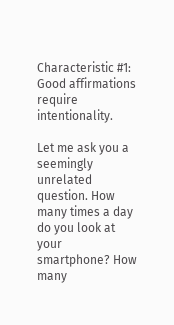Characteristic #1: Good affirmations require intentionality.

Let me ask you a seemingly unrelated question. How many times a day do you look at your smartphone? How many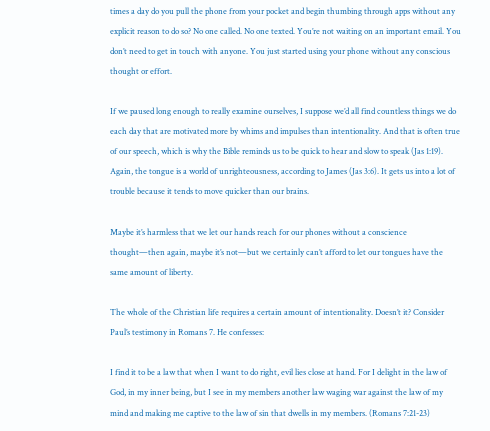times a day do you pull the phone from your pocket and begin thumbing through apps without any explicit reason to do so? No one called. No one texted. You’re not waiting on an important email. You don’t need to get in touch with anyone. You just started using your phone without any conscious thought or effort.

If we paused long enough to really examine ourselves, I suppose we’d all find countless things we do each day that are motivated more by whims and impulses than intentionality. And that is often true of our speech, which is why the Bible reminds us to be quick to hear and slow to speak (Jas 1:19). Again, the tongue is a world of unrighteousness, according to James (Jas 3:6). It gets us into a lot of trouble because it tends to move quicker than our brains.

Maybe it’s harmless that we let our hands reach for our phones without a conscience thought—then again, maybe it’s not—but we certainly can’t afford to let our tongues have the same amount of liberty.

The whole of the Christian life requires a certain amount of intentionality. Doesn’t it? Consider Paul’s testimony in Romans 7. He confesses:

I find it to be a law that when I want to do right, evil lies close at hand. For I delight in the law of God, in my inner being, but I see in my members another law waging war against the law of my mind and making me captive to the law of sin that dwells in my members. (Romans 7:21-23)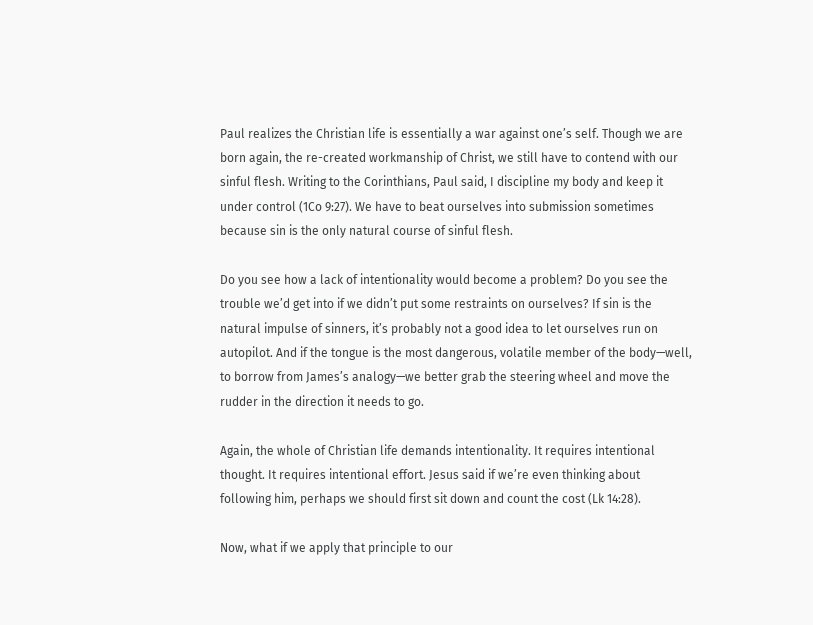Paul realizes the Christian life is essentially a war against one’s self. Though we are born again, the re-created workmanship of Christ, we still have to contend with our sinful flesh. Writing to the Corinthians, Paul said, I discipline my body and keep it under control (1Co 9:27). We have to beat ourselves into submission sometimes because sin is the only natural course of sinful flesh.

Do you see how a lack of intentionality would become a problem? Do you see the trouble we’d get into if we didn’t put some restraints on ourselves? If sin is the natural impulse of sinners, it’s probably not a good idea to let ourselves run on autopilot. And if the tongue is the most dangerous, volatile member of the body—well, to borrow from James’s analogy—we better grab the steering wheel and move the rudder in the direction it needs to go.

Again, the whole of Christian life demands intentionality. It requires intentional thought. It requires intentional effort. Jesus said if we’re even thinking about following him, perhaps we should first sit down and count the cost (Lk 14:28).

Now, what if we apply that principle to our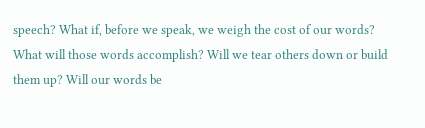speech? What if, before we speak, we weigh the cost of our words? What will those words accomplish? Will we tear others down or build them up? Will our words be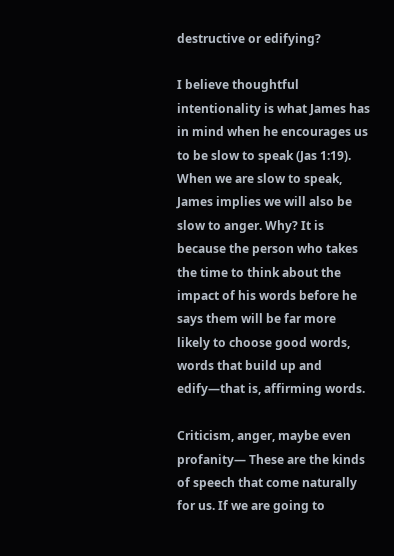destructive or edifying?

I believe thoughtful intentionality is what James has in mind when he encourages us to be slow to speak (Jas 1:19). When we are slow to speak, James implies we will also be slow to anger. Why? It is because the person who takes the time to think about the impact of his words before he says them will be far more likely to choose good words, words that build up and edify—that is, affirming words.

Criticism, anger, maybe even profanity— These are the kinds of speech that come naturally for us. If we are going to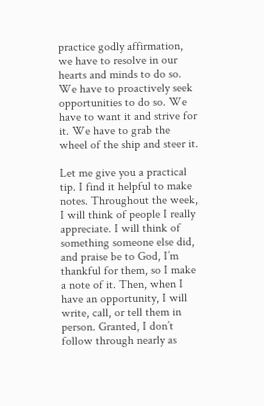practice godly affirmation, we have to resolve in our hearts and minds to do so. We have to proactively seek opportunities to do so. We have to want it and strive for it. We have to grab the wheel of the ship and steer it.

Let me give you a practical tip. I find it helpful to make notes. Throughout the week, I will think of people I really appreciate. I will think of something someone else did, and praise be to God, I’m thankful for them, so I make a note of it. Then, when I have an opportunity, I will write, call, or tell them in person. Granted, I don’t follow through nearly as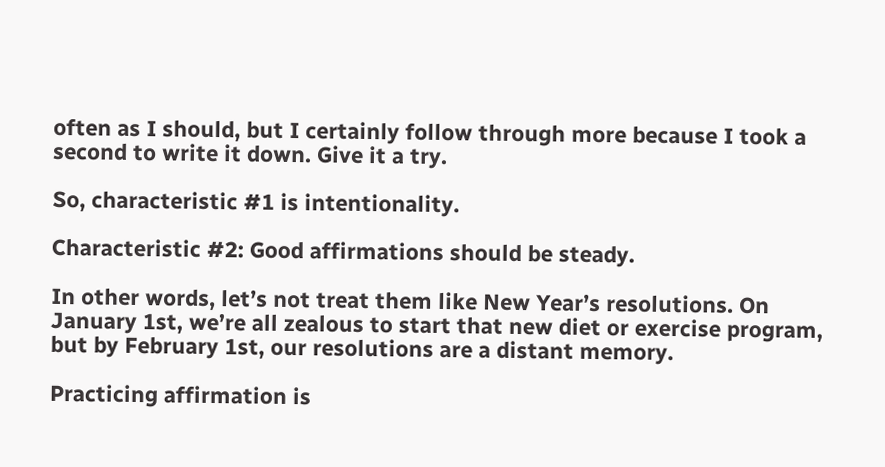often as I should, but I certainly follow through more because I took a second to write it down. Give it a try.

So, characteristic #1 is intentionality.

Characteristic #2: Good affirmations should be steady.

In other words, let’s not treat them like New Year’s resolutions. On January 1st, we’re all zealous to start that new diet or exercise program, but by February 1st, our resolutions are a distant memory.

Practicing affirmation is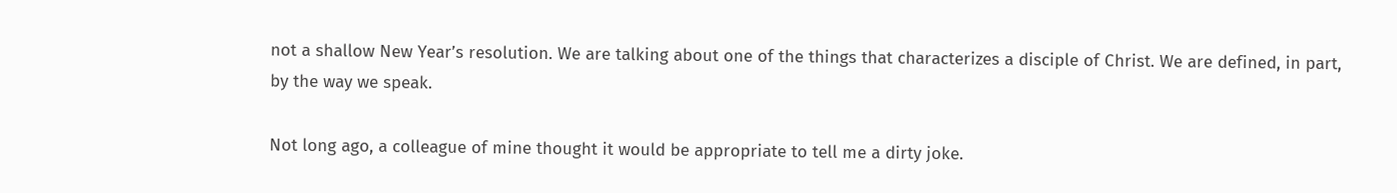not a shallow New Year’s resolution. We are talking about one of the things that characterizes a disciple of Christ. We are defined, in part, by the way we speak.

Not long ago, a colleague of mine thought it would be appropriate to tell me a dirty joke.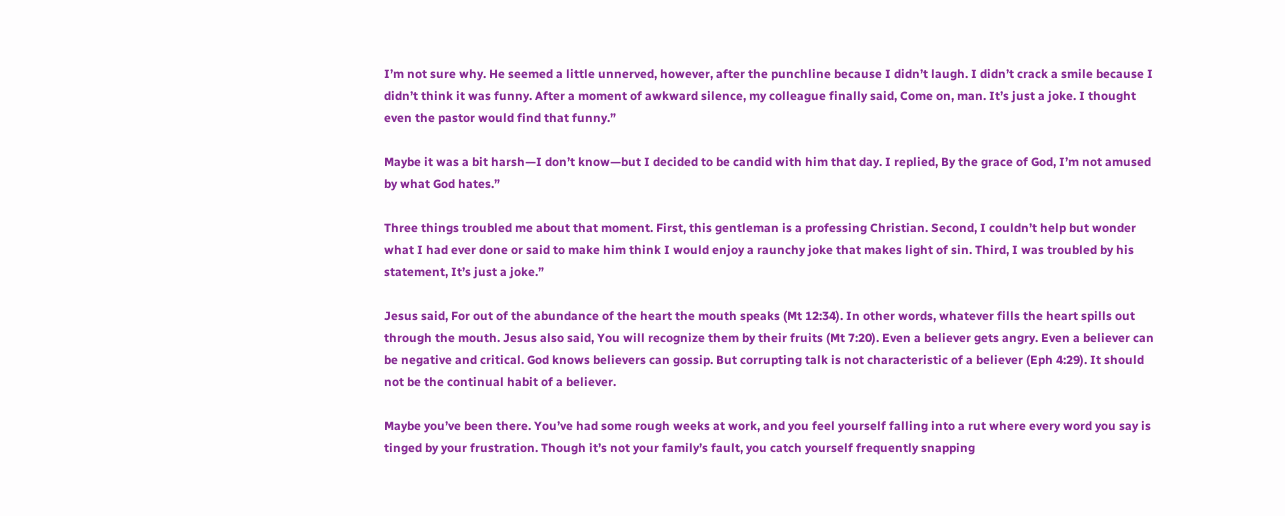I’m not sure why. He seemed a little unnerved, however, after the punchline because I didn’t laugh. I didn’t crack a smile because I didn’t think it was funny. After a moment of awkward silence, my colleague finally said, Come on, man. It’s just a joke. I thought even the pastor would find that funny.”

Maybe it was a bit harsh—I don’t know—but I decided to be candid with him that day. I replied, By the grace of God, I’m not amused by what God hates.”

Three things troubled me about that moment. First, this gentleman is a professing Christian. Second, I couldn’t help but wonder what I had ever done or said to make him think I would enjoy a raunchy joke that makes light of sin. Third, I was troubled by his statement, It’s just a joke.”

Jesus said, For out of the abundance of the heart the mouth speaks (Mt 12:34). In other words, whatever fills the heart spills out through the mouth. Jesus also said, You will recognize them by their fruits (Mt 7:20). Even a believer gets angry. Even a believer can be negative and critical. God knows believers can gossip. But corrupting talk is not characteristic of a believer (Eph 4:29). It should not be the continual habit of a believer.

Maybe you’ve been there. You’ve had some rough weeks at work, and you feel yourself falling into a rut where every word you say is tinged by your frustration. Though it’s not your family’s fault, you catch yourself frequently snapping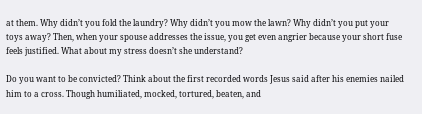at them. Why didn’t you fold the laundry? Why didn’t you mow the lawn? Why didn’t you put your toys away? Then, when your spouse addresses the issue, you get even angrier because your short fuse feels justified. What about my stress doesn’t she understand?

Do you want to be convicted? Think about the first recorded words Jesus said after his enemies nailed him to a cross. Though humiliated, mocked, tortured, beaten, and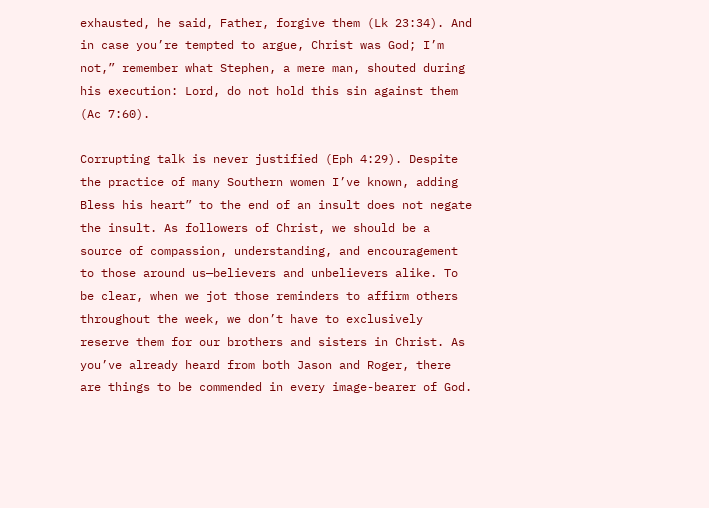exhausted, he said, Father, forgive them (Lk 23:34). And in case you’re tempted to argue, Christ was God; I’m not,” remember what Stephen, a mere man, shouted during his execution: Lord, do not hold this sin against them (Ac 7:60).

Corrupting talk is never justified (Eph 4:29). Despite the practice of many Southern women I’ve known, adding Bless his heart” to the end of an insult does not negate the insult. As followers of Christ, we should be a source of compassion, understanding, and encouragement to those around us—believers and unbelievers alike. To be clear, when we jot those reminders to affirm others throughout the week, we don’t have to exclusively reserve them for our brothers and sisters in Christ. As you’ve already heard from both Jason and Roger, there are things to be commended in every image-bearer of God.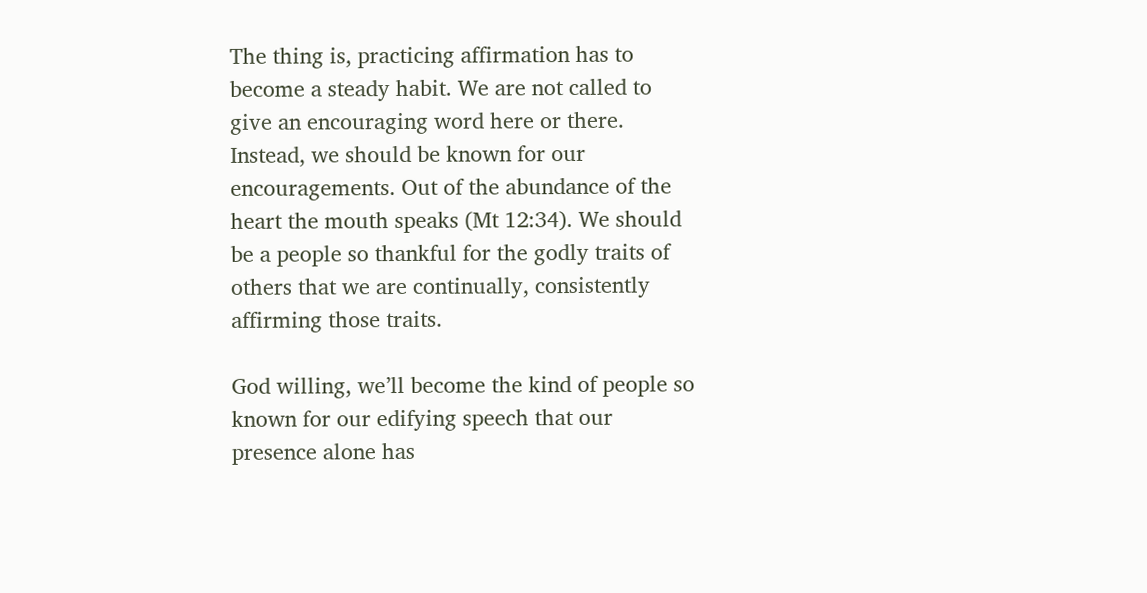The thing is, practicing affirmation has to become a steady habit. We are not called to give an encouraging word here or there. Instead, we should be known for our encouragements. Out of the abundance of the heart the mouth speaks (Mt 12:34). We should be a people so thankful for the godly traits of others that we are continually, consistently affirming those traits.

God willing, we’ll become the kind of people so known for our edifying speech that our presence alone has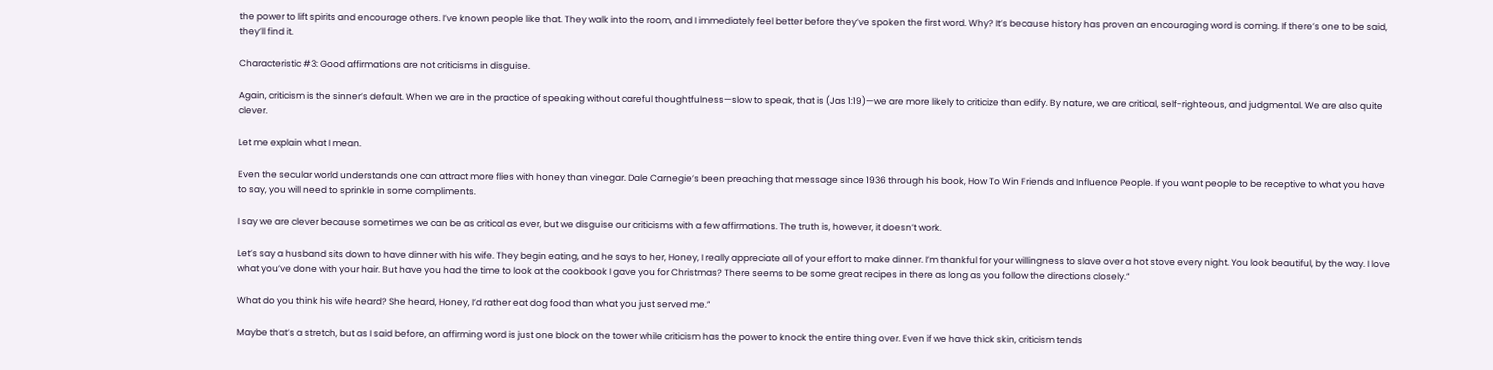the power to lift spirits and encourage others. I’ve known people like that. They walk into the room, and I immediately feel better before they’ve spoken the first word. Why? It’s because history has proven an encouraging word is coming. If there’s one to be said, they’ll find it.

Characteristic #3: Good affirmations are not criticisms in disguise.

Again, criticism is the sinner’s default. When we are in the practice of speaking without careful thoughtfulness—slow to speak, that is (Jas 1:19)—we are more likely to criticize than edify. By nature, we are critical, self-righteous, and judgmental. We are also quite clever.

Let me explain what I mean.

Even the secular world understands one can attract more flies with honey than vinegar. Dale Carnegie’s been preaching that message since 1936 through his book, How To Win Friends and Influence People. If you want people to be receptive to what you have to say, you will need to sprinkle in some compliments.

I say we are clever because sometimes we can be as critical as ever, but we disguise our criticisms with a few affirmations. The truth is, however, it doesn’t work.

Let’s say a husband sits down to have dinner with his wife. They begin eating, and he says to her, Honey, I really appreciate all of your effort to make dinner. I’m thankful for your willingness to slave over a hot stove every night. You look beautiful, by the way. I love what you’ve done with your hair. But have you had the time to look at the cookbook I gave you for Christmas? There seems to be some great recipes in there as long as you follow the directions closely.”

What do you think his wife heard? She heard, Honey, I’d rather eat dog food than what you just served me.”

Maybe that’s a stretch, but as I said before, an affirming word is just one block on the tower while criticism has the power to knock the entire thing over. Even if we have thick skin, criticism tends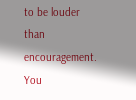to be louder than encouragement. You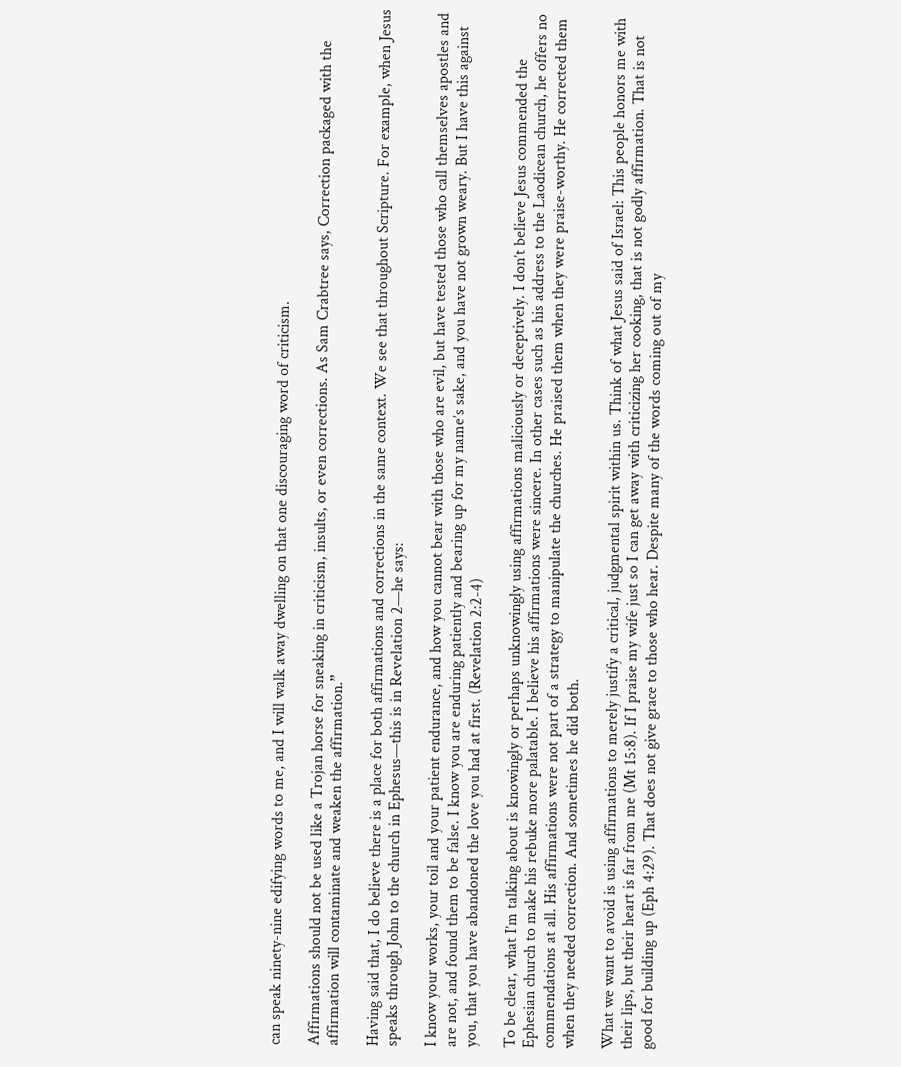can speak ninety-nine edifying words to me, and I will walk away dwelling on that one discouraging word of criticism.

Affirmations should not be used like a Trojan horse for sneaking in criticism, insults, or even corrections. As Sam Crabtree says, Correction packaged with the affirmation will contaminate and weaken the affirmation.”

Having said that, I do believe there is a place for both affirmations and corrections in the same context. We see that throughout Scripture. For example, when Jesus speaks through John to the church in Ephesus—this is in Revelation 2—he says:

I know your works, your toil and your patient endurance, and how you cannot bear with those who are evil, but have tested those who call themselves apostles and are not, and found them to be false. I know you are enduring patiently and bearing up for my name’s sake, and you have not grown weary. But I have this against you, that you have abandoned the love you had at first. (Revelation 2:2-4)

To be clear, what I’m talking about is knowingly or perhaps unknowingly using affirmations maliciously or deceptively. I don’t believe Jesus commended the Ephesian church to make his rebuke more palatable. I believe his affirmations were sincere. In other cases such as his address to the Laodicean church, he offers no commendations at all. His affirmations were not part of a strategy to manipulate the churches. He praised them when they were praise-worthy. He corrected them when they needed correction. And sometimes he did both.

What we want to avoid is using affirmations to merely justify a critical, judgmental spirit within us. Think of what Jesus said of Israel: This people honors me with their lips, but their heart is far from me (Mt 15:8). If I praise my wife just so I can get away with criticizing her cooking, that is not godly affirmation. That is not good for building up (Eph 4:29). That does not give grace to those who hear. Despite many of the words coming out of my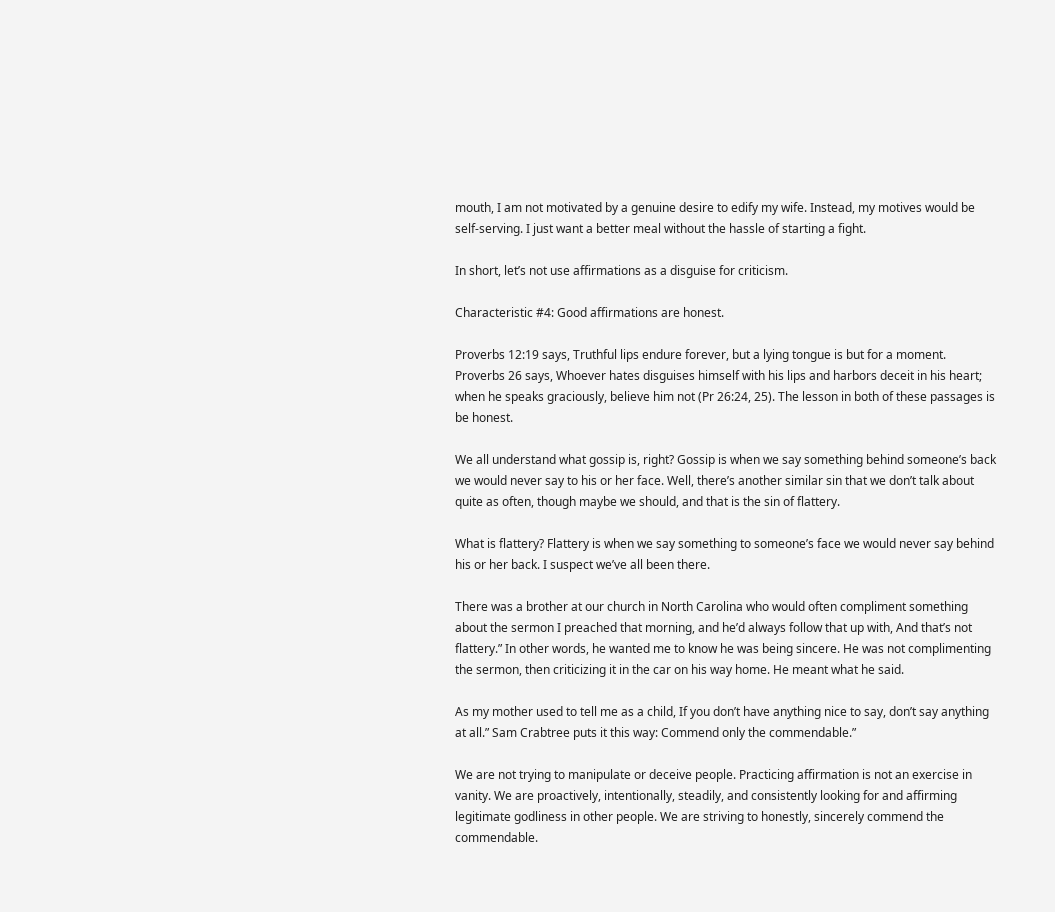mouth, I am not motivated by a genuine desire to edify my wife. Instead, my motives would be self-serving. I just want a better meal without the hassle of starting a fight.

In short, let’s not use affirmations as a disguise for criticism.

Characteristic #4: Good affirmations are honest.

Proverbs 12:19 says, Truthful lips endure forever, but a lying tongue is but for a moment. Proverbs 26 says, Whoever hates disguises himself with his lips and harbors deceit in his heart; when he speaks graciously, believe him not (Pr 26:24, 25). The lesson in both of these passages is be honest.

We all understand what gossip is, right? Gossip is when we say something behind someone’s back we would never say to his or her face. Well, there’s another similar sin that we don’t talk about quite as often, though maybe we should, and that is the sin of flattery.

What is flattery? Flattery is when we say something to someone’s face we would never say behind his or her back. I suspect we’ve all been there.

There was a brother at our church in North Carolina who would often compliment something about the sermon I preached that morning, and he’d always follow that up with, And that’s not flattery.” In other words, he wanted me to know he was being sincere. He was not complimenting the sermon, then criticizing it in the car on his way home. He meant what he said.

As my mother used to tell me as a child, If you don’t have anything nice to say, don’t say anything at all.” Sam Crabtree puts it this way: Commend only the commendable.”

We are not trying to manipulate or deceive people. Practicing affirmation is not an exercise in vanity. We are proactively, intentionally, steadily, and consistently looking for and affirming legitimate godliness in other people. We are striving to honestly, sincerely commend the commendable.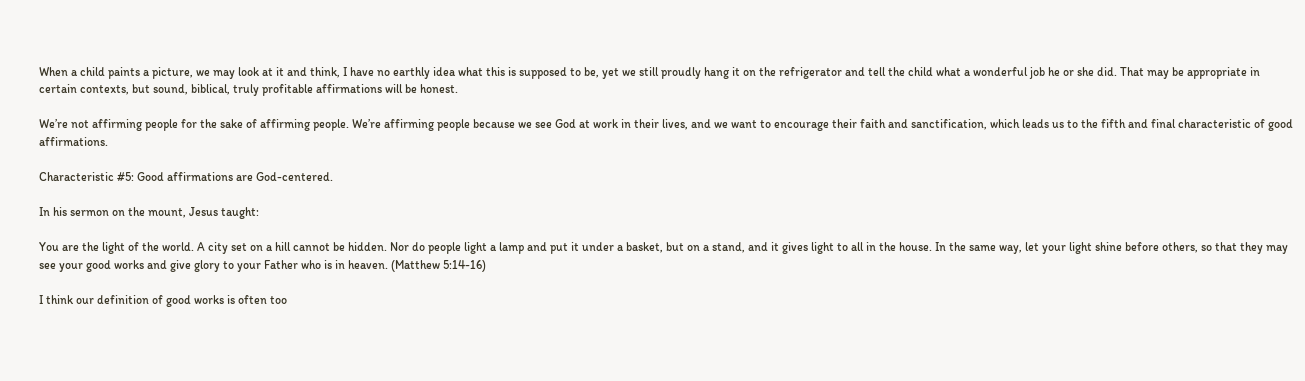When a child paints a picture, we may look at it and think, I have no earthly idea what this is supposed to be, yet we still proudly hang it on the refrigerator and tell the child what a wonderful job he or she did. That may be appropriate in certain contexts, but sound, biblical, truly profitable affirmations will be honest.

We’re not affirming people for the sake of affirming people. We’re affirming people because we see God at work in their lives, and we want to encourage their faith and sanctification, which leads us to the fifth and final characteristic of good affirmations.

Characteristic #5: Good affirmations are God-centered.

In his sermon on the mount, Jesus taught:

You are the light of the world. A city set on a hill cannot be hidden. Nor do people light a lamp and put it under a basket, but on a stand, and it gives light to all in the house. In the same way, let your light shine before others, so that they may see your good works and give glory to your Father who is in heaven. (Matthew 5:14-16)

I think our definition of good works is often too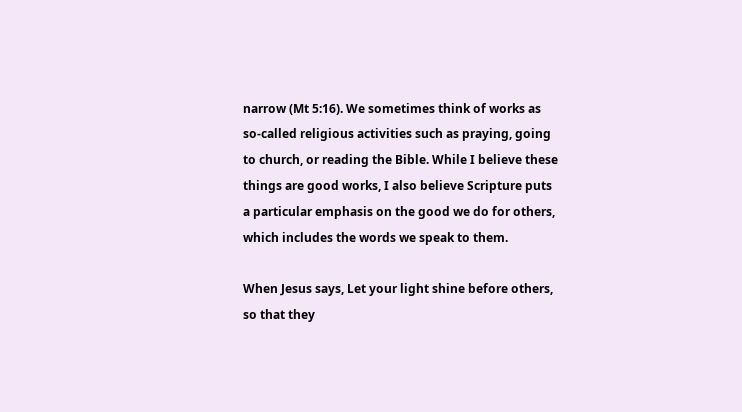narrow (Mt 5:16). We sometimes think of works as so-called religious activities such as praying, going to church, or reading the Bible. While I believe these things are good works, I also believe Scripture puts a particular emphasis on the good we do for others, which includes the words we speak to them.

When Jesus says, Let your light shine before others, so that they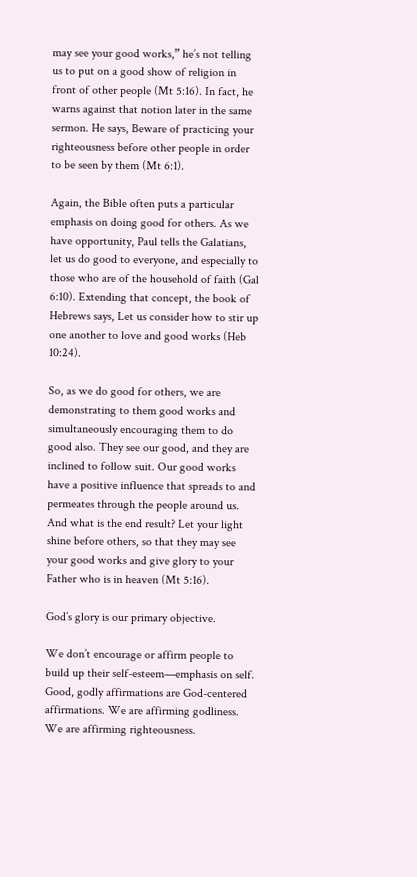may see your good works,” he’s not telling us to put on a good show of religion in front of other people (Mt 5:16). In fact, he warns against that notion later in the same sermon. He says, Beware of practicing your righteousness before other people in order to be seen by them (Mt 6:1).

Again, the Bible often puts a particular emphasis on doing good for others. As we have opportunity, Paul tells the Galatians, let us do good to everyone, and especially to those who are of the household of faith (Gal 6:10). Extending that concept, the book of Hebrews says, Let us consider how to stir up one another to love and good works (Heb 10:24).

So, as we do good for others, we are demonstrating to them good works and simultaneously encouraging them to do good also. They see our good, and they are inclined to follow suit. Our good works have a positive influence that spreads to and permeates through the people around us. And what is the end result? Let your light shine before others, so that they may see your good works and give glory to your Father who is in heaven (Mt 5:16).

God’s glory is our primary objective.

We don’t encourage or affirm people to build up their self-esteem—emphasis on self. Good, godly affirmations are God-centered affirmations. We are affirming godliness. We are affirming righteousness.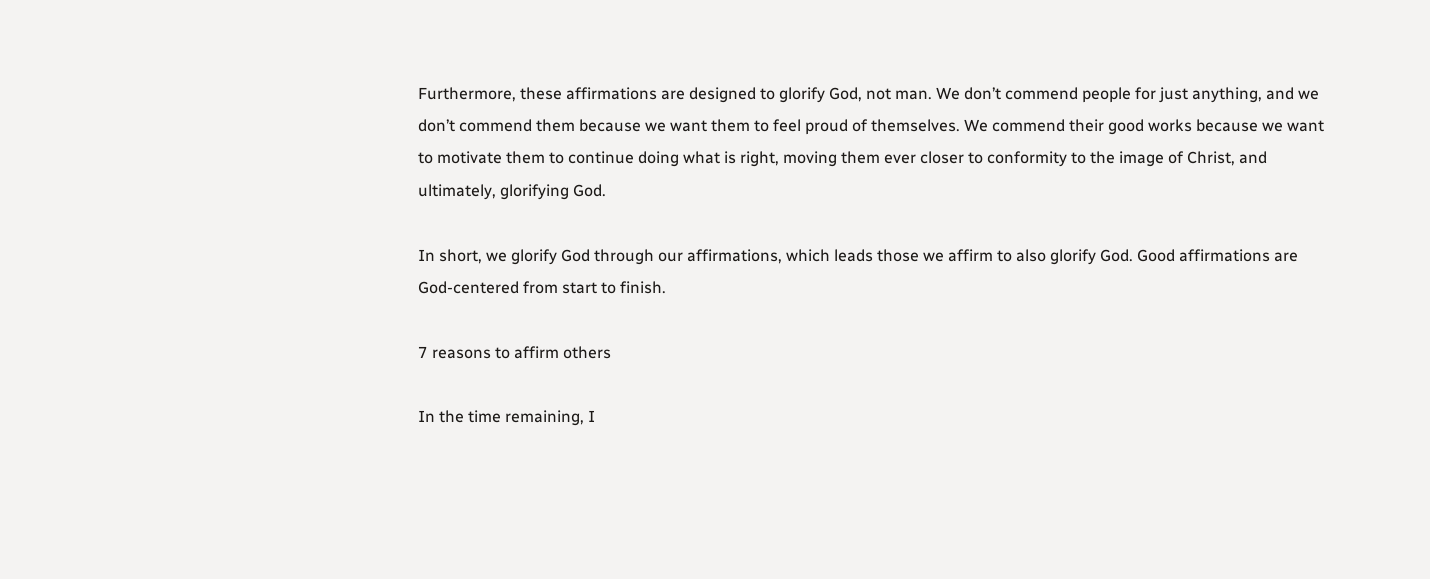Furthermore, these affirmations are designed to glorify God, not man. We don’t commend people for just anything, and we don’t commend them because we want them to feel proud of themselves. We commend their good works because we want to motivate them to continue doing what is right, moving them ever closer to conformity to the image of Christ, and ultimately, glorifying God.

In short, we glorify God through our affirmations, which leads those we affirm to also glorify God. Good affirmations are God-centered from start to finish.

7 reasons to affirm others

In the time remaining, I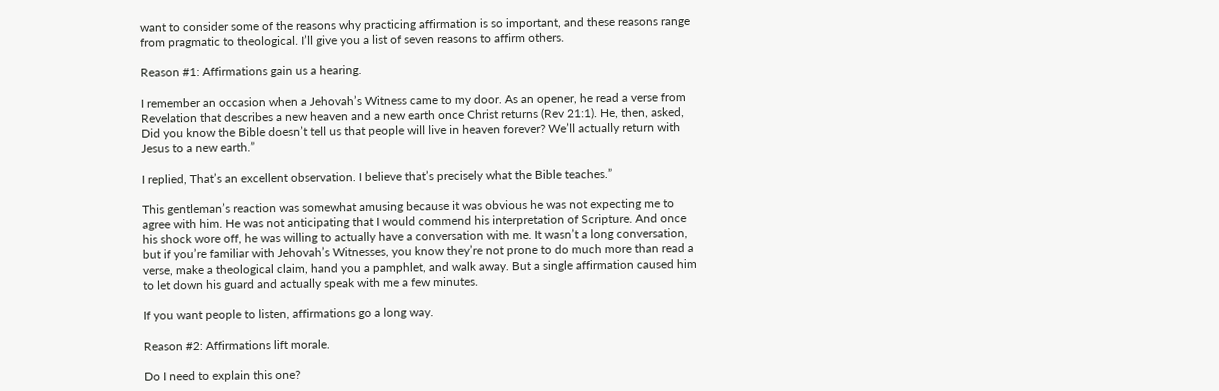want to consider some of the reasons why practicing affirmation is so important, and these reasons range from pragmatic to theological. I’ll give you a list of seven reasons to affirm others.

Reason #1: Affirmations gain us a hearing.

I remember an occasion when a Jehovah’s Witness came to my door. As an opener, he read a verse from Revelation that describes a new heaven and a new earth once Christ returns (Rev 21:1). He, then, asked, Did you know the Bible doesn’t tell us that people will live in heaven forever? We’ll actually return with Jesus to a new earth.”

I replied, That’s an excellent observation. I believe that’s precisely what the Bible teaches.”

This gentleman’s reaction was somewhat amusing because it was obvious he was not expecting me to agree with him. He was not anticipating that I would commend his interpretation of Scripture. And once his shock wore off, he was willing to actually have a conversation with me. It wasn’t a long conversation, but if you’re familiar with Jehovah’s Witnesses, you know they’re not prone to do much more than read a verse, make a theological claim, hand you a pamphlet, and walk away. But a single affirmation caused him to let down his guard and actually speak with me a few minutes.

If you want people to listen, affirmations go a long way.

Reason #2: Affirmations lift morale.

Do I need to explain this one?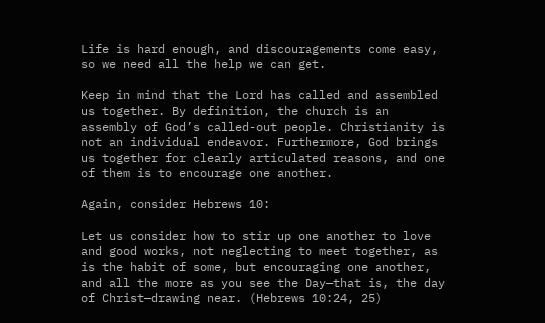Life is hard enough, and discouragements come easy, so we need all the help we can get.

Keep in mind that the Lord has called and assembled us together. By definition, the church is an assembly of God’s called-out people. Christianity is not an individual endeavor. Furthermore, God brings us together for clearly articulated reasons, and one of them is to encourage one another.

Again, consider Hebrews 10:

Let us consider how to stir up one another to love and good works, not neglecting to meet together, as is the habit of some, but encouraging one another, and all the more as you see the Day—that is, the day of Christ—drawing near. (Hebrews 10:24, 25)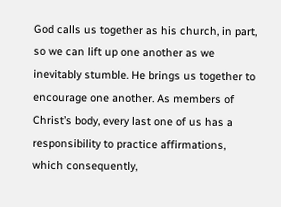God calls us together as his church, in part, so we can lift up one another as we inevitably stumble. He brings us together to encourage one another. As members of Christ’s body, every last one of us has a responsibility to practice affirmations, which consequently,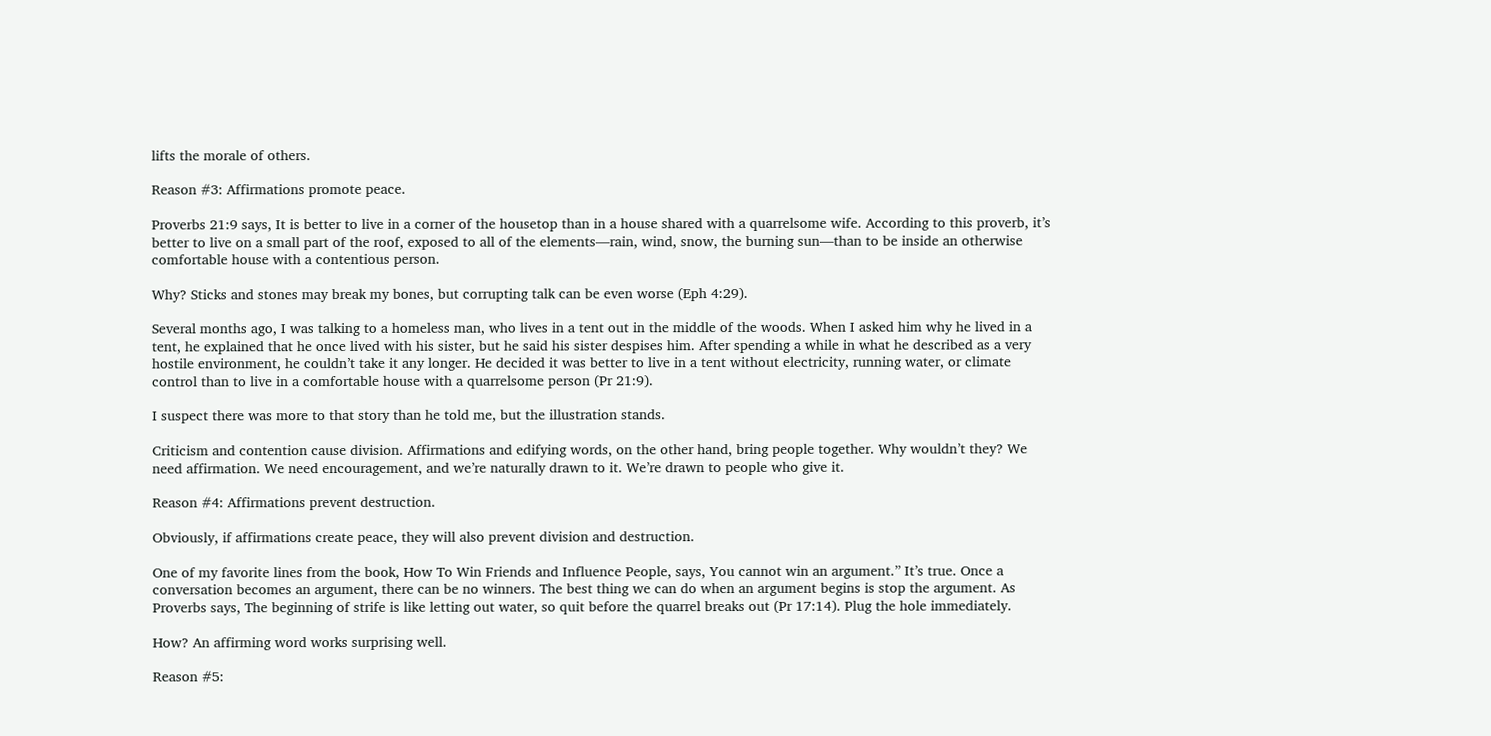lifts the morale of others.

Reason #3: Affirmations promote peace.

Proverbs 21:9 says, It is better to live in a corner of the housetop than in a house shared with a quarrelsome wife. According to this proverb, it’s better to live on a small part of the roof, exposed to all of the elements—rain, wind, snow, the burning sun—than to be inside an otherwise comfortable house with a contentious person.

Why? Sticks and stones may break my bones, but corrupting talk can be even worse (Eph 4:29).

Several months ago, I was talking to a homeless man, who lives in a tent out in the middle of the woods. When I asked him why he lived in a tent, he explained that he once lived with his sister, but he said his sister despises him. After spending a while in what he described as a very hostile environment, he couldn’t take it any longer. He decided it was better to live in a tent without electricity, running water, or climate control than to live in a comfortable house with a quarrelsome person (Pr 21:9).

I suspect there was more to that story than he told me, but the illustration stands.

Criticism and contention cause division. Affirmations and edifying words, on the other hand, bring people together. Why wouldn’t they? We need affirmation. We need encouragement, and we’re naturally drawn to it. We’re drawn to people who give it.

Reason #4: Affirmations prevent destruction.

Obviously, if affirmations create peace, they will also prevent division and destruction.

One of my favorite lines from the book, How To Win Friends and Influence People, says, You cannot win an argument.” It’s true. Once a conversation becomes an argument, there can be no winners. The best thing we can do when an argument begins is stop the argument. As Proverbs says, The beginning of strife is like letting out water, so quit before the quarrel breaks out (Pr 17:14). Plug the hole immediately.

How? An affirming word works surprising well.

Reason #5: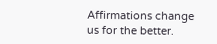Affirmations change us for the better.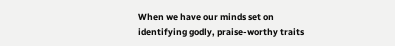When we have our minds set on identifying godly, praise-worthy traits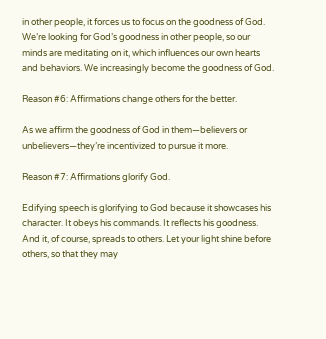in other people, it forces us to focus on the goodness of God. We’re looking for God’s goodness in other people, so our minds are meditating on it, which influences our own hearts and behaviors. We increasingly become the goodness of God.

Reason #6: Affirmations change others for the better.

As we affirm the goodness of God in them—believers or unbelievers—they’re incentivized to pursue it more.

Reason #7: Affirmations glorify God.

Edifying speech is glorifying to God because it showcases his character. It obeys his commands. It reflects his goodness. And it, of course, spreads to others. Let your light shine before others, so that they may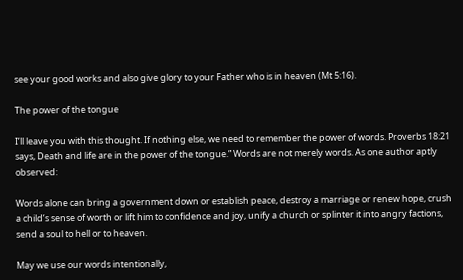see your good works and also give glory to your Father who is in heaven (Mt 5:16).

The power of the tongue

I’ll leave you with this thought. If nothing else, we need to remember the power of words. Proverbs 18:21 says, Death and life are in the power of the tongue.” Words are not merely words. As one author aptly observed:

Words alone can bring a government down or establish peace, destroy a marriage or renew hope, crush a child’s sense of worth or lift him to confidence and joy, unify a church or splinter it into angry factions, send a soul to hell or to heaven.

May we use our words intentionally,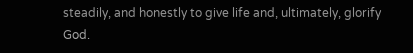steadily, and honestly to give life and, ultimately, glorify God.